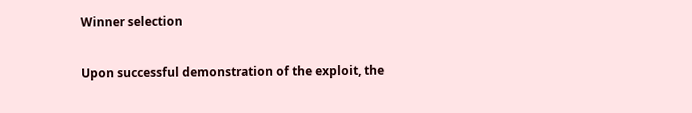Winner selection

Upon successful demonstration of the exploit, the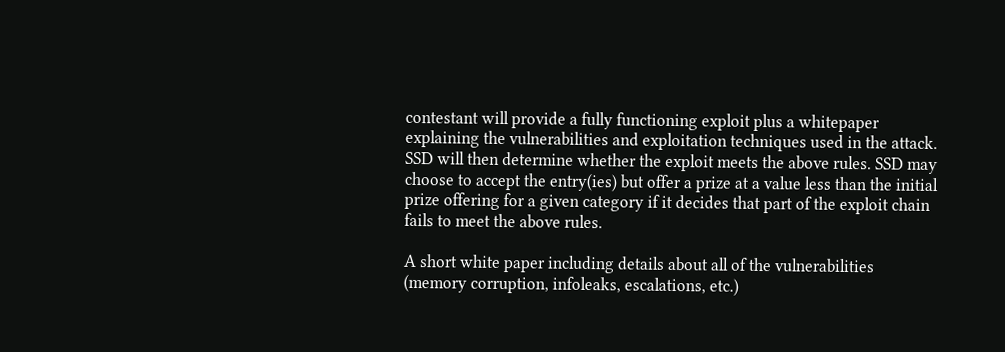contestant will provide a fully functioning exploit plus a whitepaper explaining the vulnerabilities and exploitation techniques used in the attack. SSD will then determine whether the exploit meets the above rules. SSD may choose to accept the entry(ies) but offer a prize at a value less than the initial prize offering for a given category if it decides that part of the exploit chain fails to meet the above rules.

A short white paper including details about all of the vulnerabilities (memory corruption, infoleaks, escalations, etc.)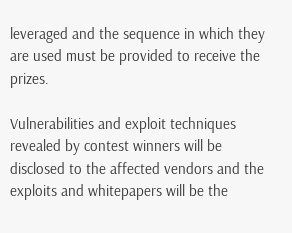leveraged and the sequence in which they are used must be provided to receive the prizes.

Vulnerabilities and exploit techniques revealed by contest winners will be disclosed to the affected vendors and the exploits and whitepapers will be the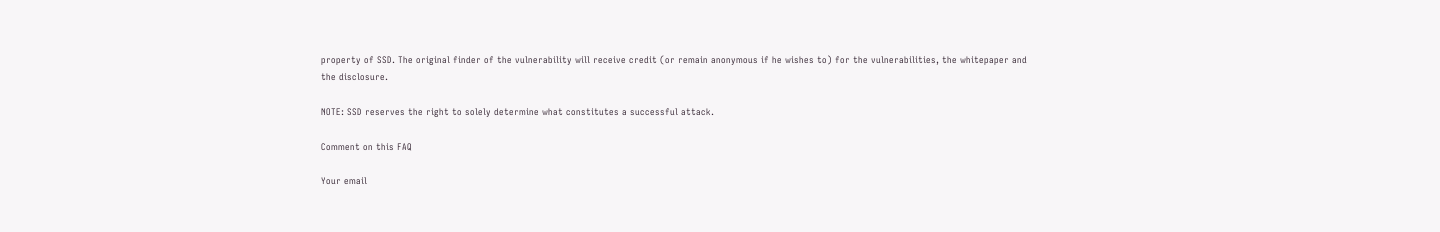property of SSD. The original finder of the vulnerability will receive credit (or remain anonymous if he wishes to) for the vulnerabilities, the whitepaper and the disclosure.

NOTE: SSD reserves the right to solely determine what constitutes a successful attack.

Comment on this FAQ

Your email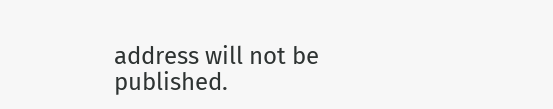address will not be published.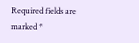Required fields are marked *